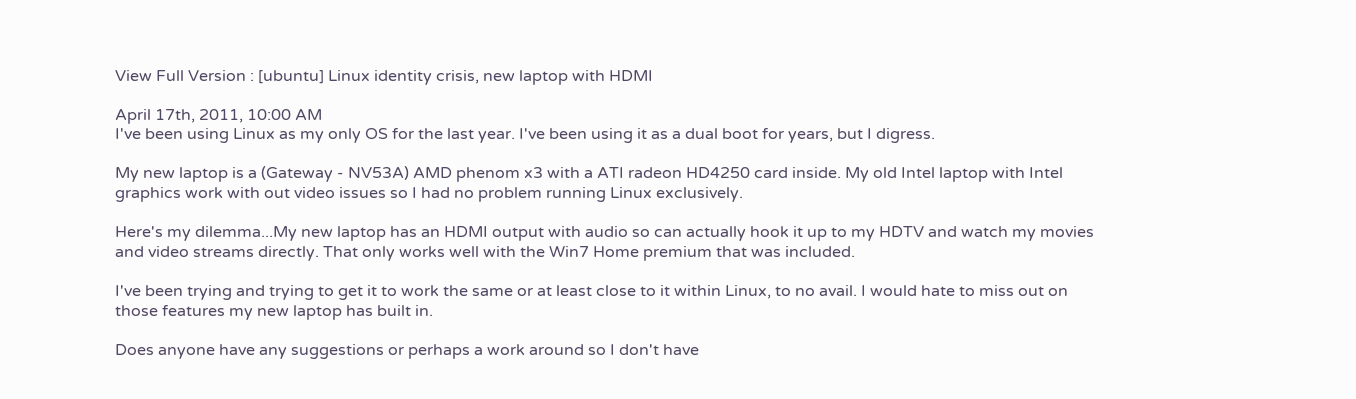View Full Version : [ubuntu] Linux identity crisis, new laptop with HDMI

April 17th, 2011, 10:00 AM
I've been using Linux as my only OS for the last year. I've been using it as a dual boot for years, but I digress.

My new laptop is a (Gateway - NV53A) AMD phenom x3 with a ATI radeon HD4250 card inside. My old Intel laptop with Intel graphics work with out video issues so I had no problem running Linux exclusively.

Here's my dilemma...My new laptop has an HDMI output with audio so can actually hook it up to my HDTV and watch my movies and video streams directly. That only works well with the Win7 Home premium that was included.

I've been trying and trying to get it to work the same or at least close to it within Linux, to no avail. I would hate to miss out on those features my new laptop has built in.

Does anyone have any suggestions or perhaps a work around so I don't have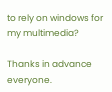to rely on windows for my multimedia?

Thanks in advance everyone.